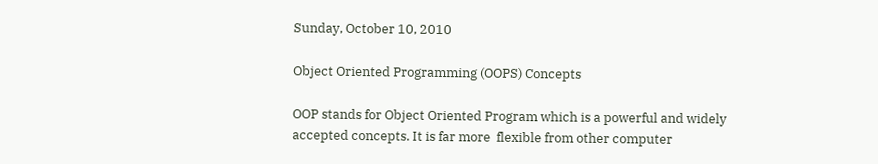Sunday, October 10, 2010

Object Oriented Programming (OOPS) Concepts

OOP stands for Object Oriented Program which is a powerful and widely accepted concepts. It is far more  flexible from other computer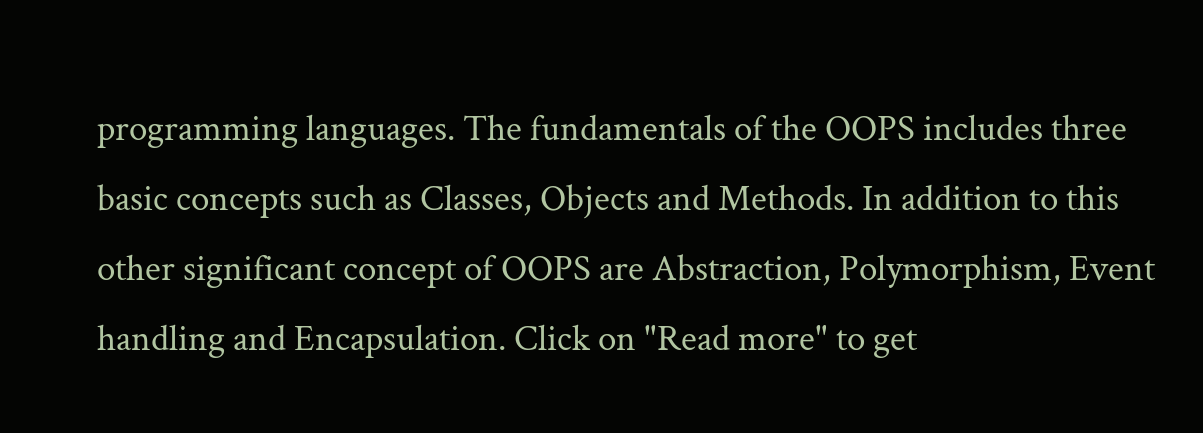programming languages. The fundamentals of the OOPS includes three basic concepts such as Classes, Objects and Methods. In addition to this other significant concept of OOPS are Abstraction, Polymorphism, Event handling and Encapsulation. Click on "Read more" to get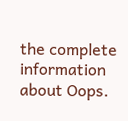the complete information about Oops.